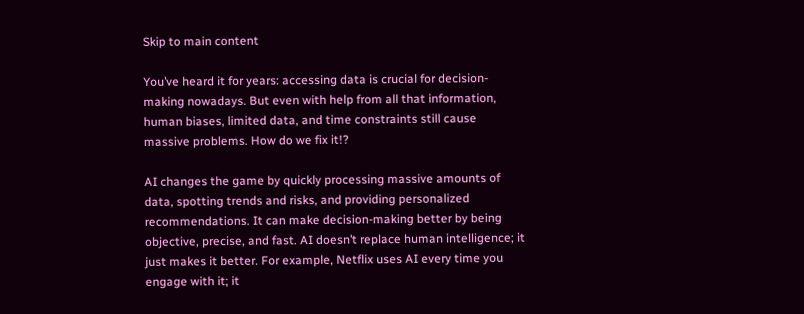Skip to main content

You’ve heard it for years: accessing data is crucial for decision-making nowadays. But even with help from all that information, human biases, limited data, and time constraints still cause massive problems. How do we fix it!?

AI changes the game by quickly processing massive amounts of data, spotting trends and risks, and providing personalized recommendations. It can make decision-making better by being objective, precise, and fast. AI doesn’t replace human intelligence; it just makes it better. For example, Netflix uses AI every time you engage with it; it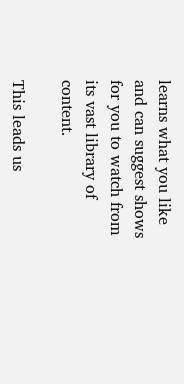learns what you like and can suggest shows for you to watch from its vast library of content.

This leads us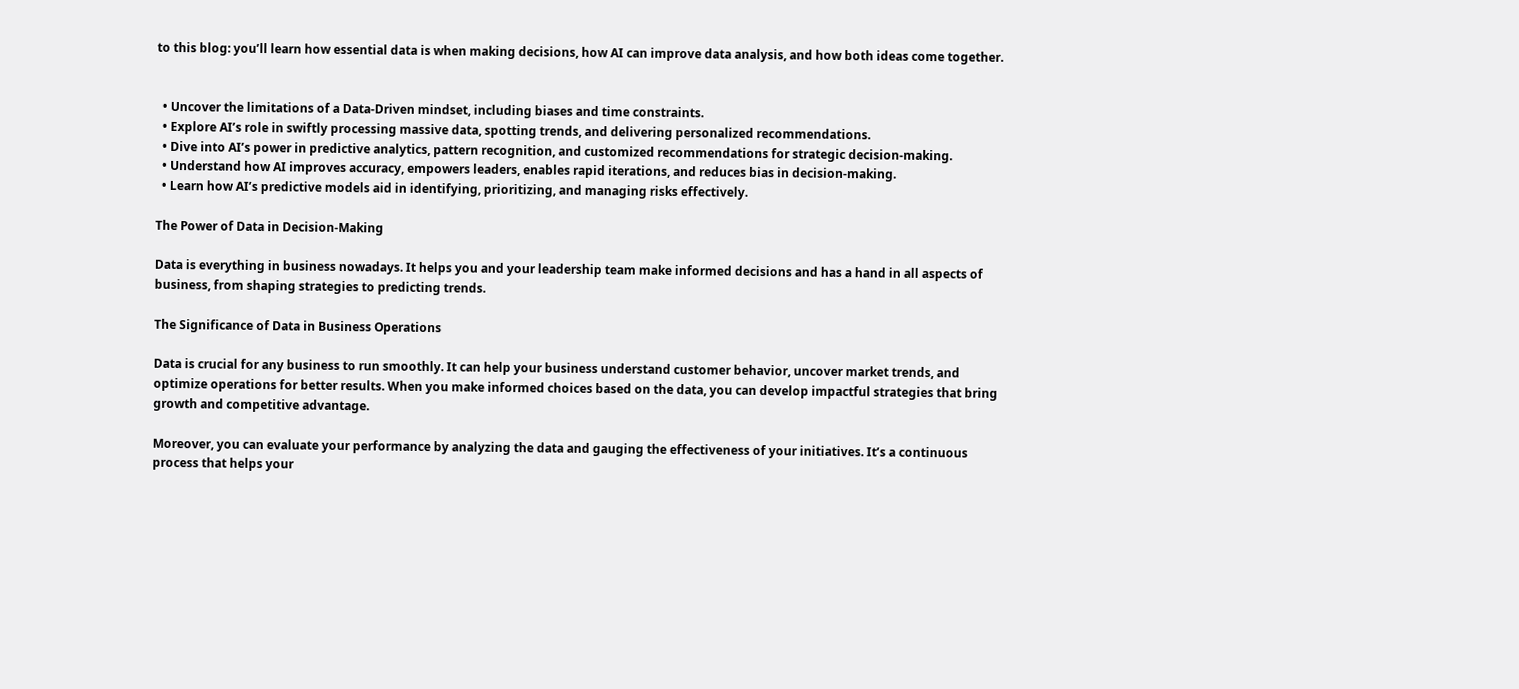to this blog: you’ll learn how essential data is when making decisions, how AI can improve data analysis, and how both ideas come together.


  • Uncover the limitations of a Data-Driven mindset, including biases and time constraints.
  • Explore AI’s role in swiftly processing massive data, spotting trends, and delivering personalized recommendations.
  • Dive into AI’s power in predictive analytics, pattern recognition, and customized recommendations for strategic decision-making.
  • Understand how AI improves accuracy, empowers leaders, enables rapid iterations, and reduces bias in decision-making.
  • Learn how AI’s predictive models aid in identifying, prioritizing, and managing risks effectively.

The Power of Data in Decision-Making

Data is everything in business nowadays. It helps you and your leadership team make informed decisions and has a hand in all aspects of business, from shaping strategies to predicting trends.

The Significance of Data in Business Operations

Data is crucial for any business to run smoothly. It can help your business understand customer behavior, uncover market trends, and optimize operations for better results. When you make informed choices based on the data, you can develop impactful strategies that bring growth and competitive advantage.

Moreover, you can evaluate your performance by analyzing the data and gauging the effectiveness of your initiatives. It’s a continuous process that helps your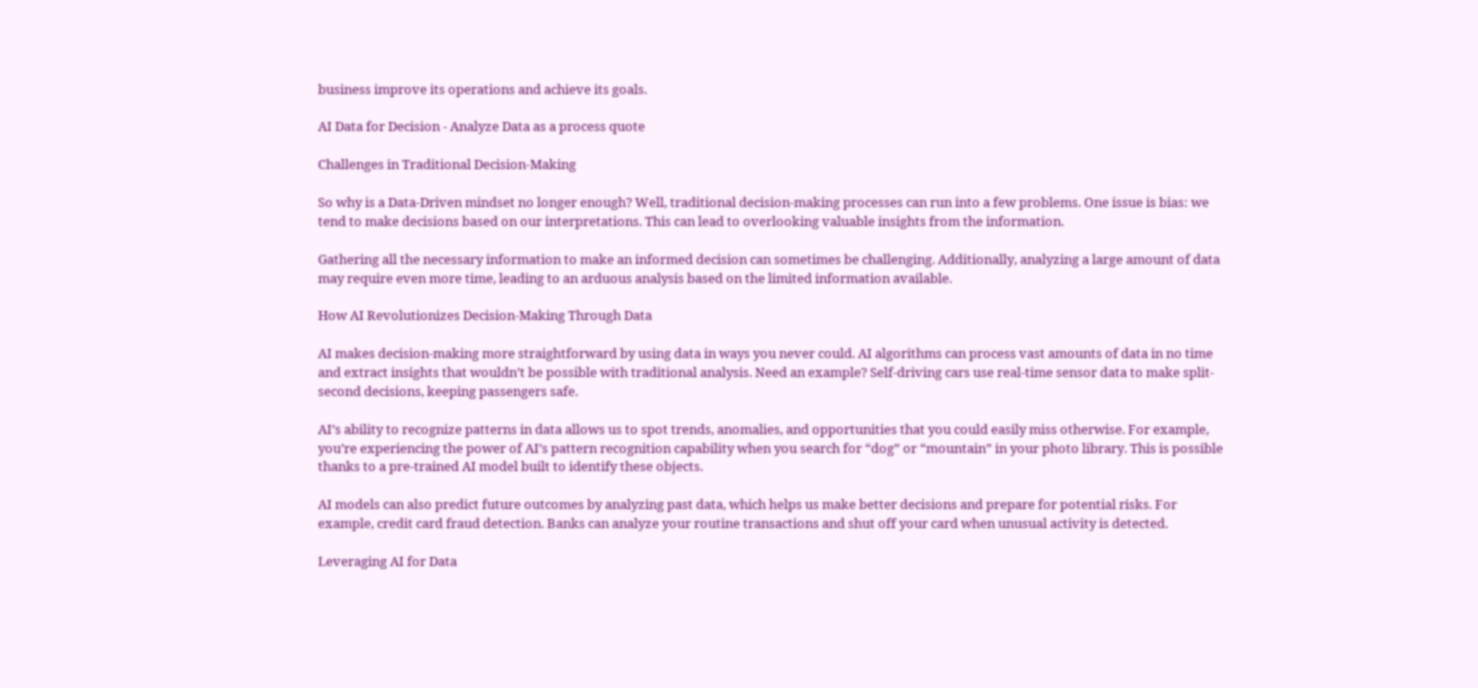business improve its operations and achieve its goals.

AI Data for Decision - Analyze Data as a process quote

Challenges in Traditional Decision-Making

So why is a Data-Driven mindset no longer enough? Well, traditional decision-making processes can run into a few problems. One issue is bias: we tend to make decisions based on our interpretations. This can lead to overlooking valuable insights from the information.

Gathering all the necessary information to make an informed decision can sometimes be challenging. Additionally, analyzing a large amount of data may require even more time, leading to an arduous analysis based on the limited information available.

How AI Revolutionizes Decision-Making Through Data

AI makes decision-making more straightforward by using data in ways you never could. AI algorithms can process vast amounts of data in no time and extract insights that wouldn’t be possible with traditional analysis. Need an example? Self-driving cars use real-time sensor data to make split-second decisions, keeping passengers safe.

AI’s ability to recognize patterns in data allows us to spot trends, anomalies, and opportunities that you could easily miss otherwise. For example, you’re experiencing the power of AI’s pattern recognition capability when you search for “dog” or “mountain” in your photo library. This is possible thanks to a pre-trained AI model built to identify these objects.

AI models can also predict future outcomes by analyzing past data, which helps us make better decisions and prepare for potential risks. For example, credit card fraud detection. Banks can analyze your routine transactions and shut off your card when unusual activity is detected.

Leveraging AI for Data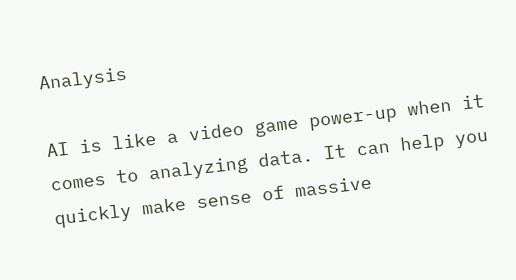Analysis

AI is like a video game power-up when it comes to analyzing data. It can help you quickly make sense of massive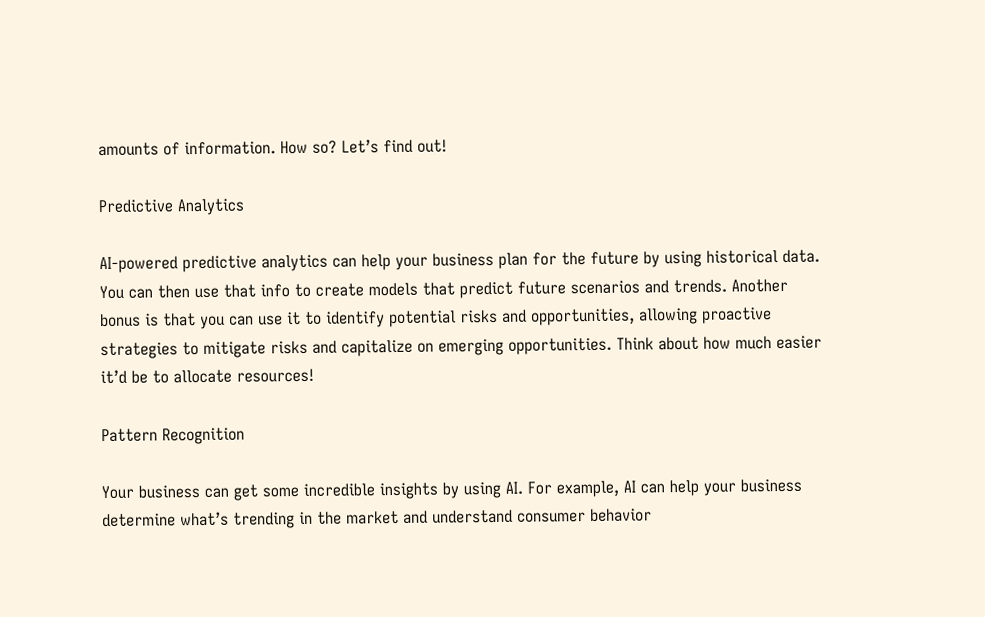amounts of information. How so? Let’s find out!

Predictive Analytics

AI-powered predictive analytics can help your business plan for the future by using historical data. You can then use that info to create models that predict future scenarios and trends. Another bonus is that you can use it to identify potential risks and opportunities, allowing proactive strategies to mitigate risks and capitalize on emerging opportunities. Think about how much easier it’d be to allocate resources!

Pattern Recognition

Your business can get some incredible insights by using AI. For example, AI can help your business determine what’s trending in the market and understand consumer behavior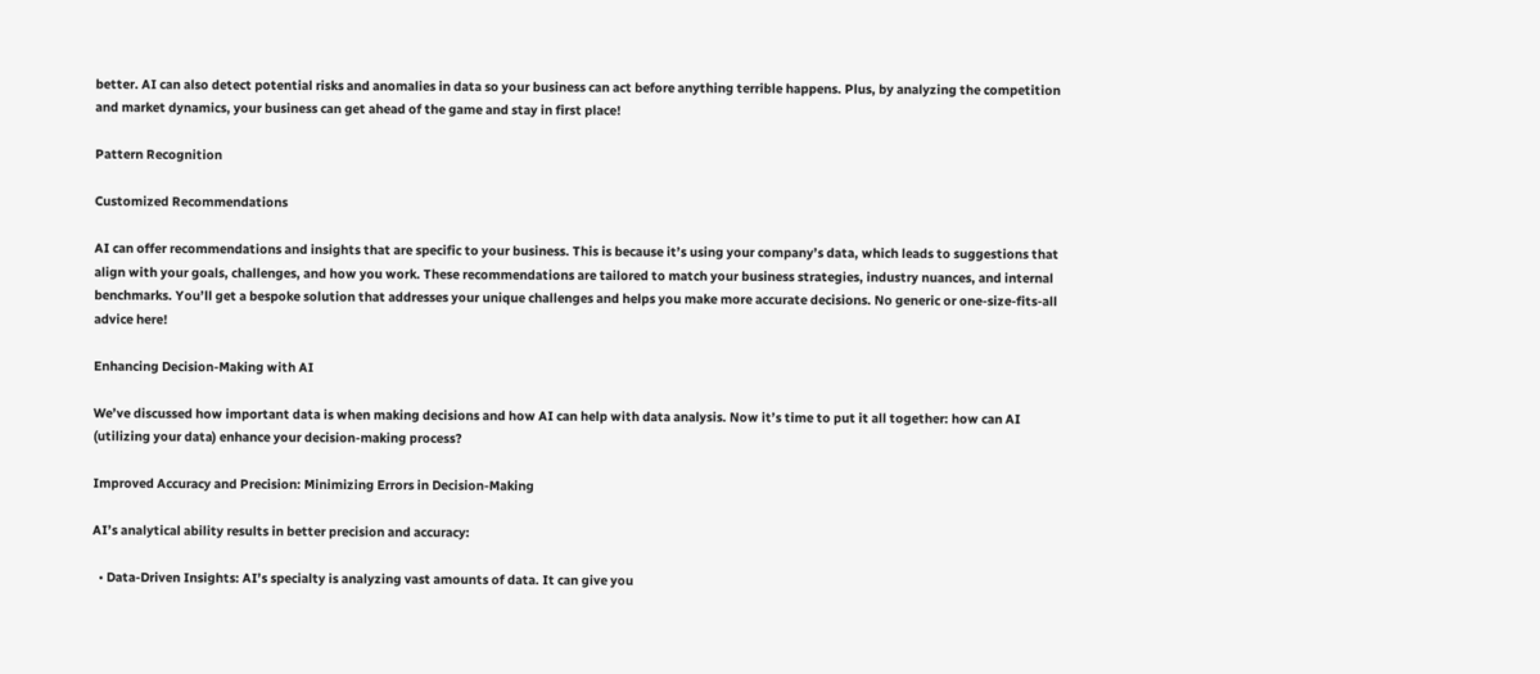better. AI can also detect potential risks and anomalies in data so your business can act before anything terrible happens. Plus, by analyzing the competition and market dynamics, your business can get ahead of the game and stay in first place!

Pattern Recognition

Customized Recommendations

AI can offer recommendations and insights that are specific to your business. This is because it’s using your company’s data, which leads to suggestions that align with your goals, challenges, and how you work. These recommendations are tailored to match your business strategies, industry nuances, and internal benchmarks. You’ll get a bespoke solution that addresses your unique challenges and helps you make more accurate decisions. No generic or one-size-fits-all advice here!

Enhancing Decision-Making with AI

We’ve discussed how important data is when making decisions and how AI can help with data analysis. Now it’s time to put it all together: how can AI (utilizing your data) enhance your decision-making process?

Improved Accuracy and Precision: Minimizing Errors in Decision-Making

AI’s analytical ability results in better precision and accuracy:

  • Data-Driven Insights: AI’s specialty is analyzing vast amounts of data. It can give you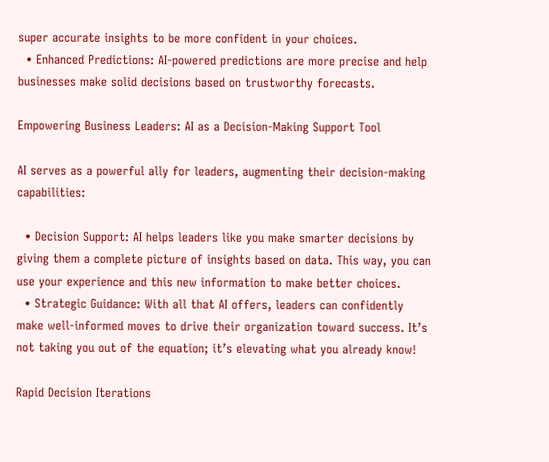super accurate insights to be more confident in your choices.
  • Enhanced Predictions: AI-powered predictions are more precise and help businesses make solid decisions based on trustworthy forecasts.

Empowering Business Leaders: AI as a Decision-Making Support Tool

AI serves as a powerful ally for leaders, augmenting their decision-making capabilities:

  • Decision Support: AI helps leaders like you make smarter decisions by giving them a complete picture of insights based on data. This way, you can use your experience and this new information to make better choices.
  • Strategic Guidance: With all that AI offers, leaders can confidently make well-informed moves to drive their organization toward success. It’s not taking you out of the equation; it’s elevating what you already know!

Rapid Decision Iterations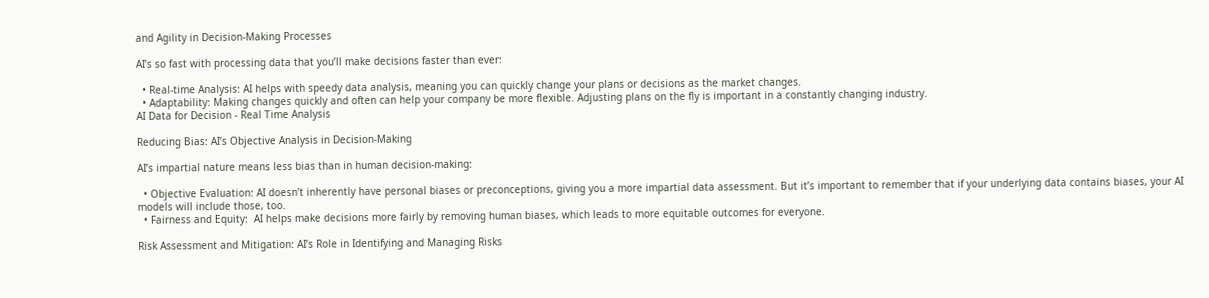and Agility in Decision-Making Processes

AI’s so fast with processing data that you’ll make decisions faster than ever:

  • Real-time Analysis: AI helps with speedy data analysis, meaning you can quickly change your plans or decisions as the market changes.
  • Adaptability: Making changes quickly and often can help your company be more flexible. Adjusting plans on the fly is important in a constantly changing industry.
AI Data for Decision - Real Time Analysis

Reducing Bias: AI’s Objective Analysis in Decision-Making

AI’s impartial nature means less bias than in human decision-making:

  • Objective Evaluation: AI doesn’t inherently have personal biases or preconceptions, giving you a more impartial data assessment. But it’s important to remember that if your underlying data contains biases, your AI models will include those, too.
  • Fairness and Equity:  AI helps make decisions more fairly by removing human biases, which leads to more equitable outcomes for everyone.

Risk Assessment and Mitigation: AI’s Role in Identifying and Managing Risks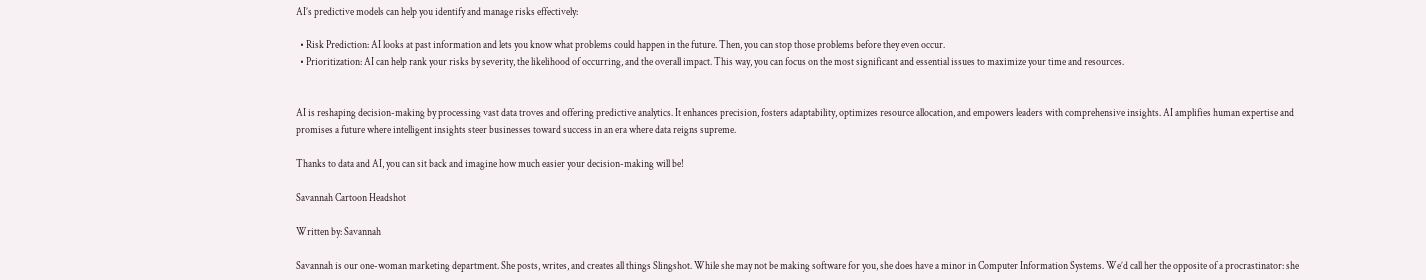AI’s predictive models can help you identify and manage risks effectively:

  • Risk Prediction: AI looks at past information and lets you know what problems could happen in the future. Then, you can stop those problems before they even occur.
  • Prioritization: AI can help rank your risks by severity, the likelihood of occurring, and the overall impact. This way, you can focus on the most significant and essential issues to maximize your time and resources.


AI is reshaping decision-making by processing vast data troves and offering predictive analytics. It enhances precision, fosters adaptability, optimizes resource allocation, and empowers leaders with comprehensive insights. AI amplifies human expertise and promises a future where intelligent insights steer businesses toward success in an era where data reigns supreme.

Thanks to data and AI, you can sit back and imagine how much easier your decision-making will be!

Savannah Cartoon Headshot

Written by: Savannah

Savannah is our one-woman marketing department. She posts, writes, and creates all things Slingshot. While she may not be making software for you, she does have a minor in Computer Information Systems. We’d call her the opposite of a procrastinator: she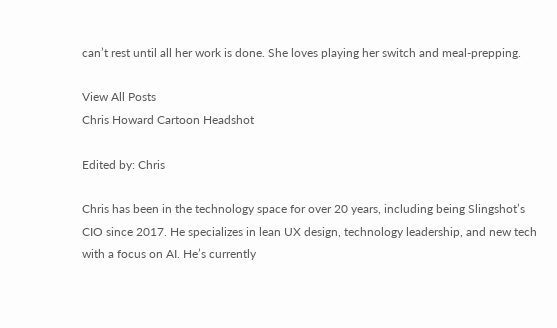can’t rest until all her work is done. She loves playing her switch and meal-prepping.

View All Posts
Chris Howard Cartoon Headshot

Edited by: Chris

Chris has been in the technology space for over 20 years, including being Slingshot’s CIO since 2017. He specializes in lean UX design, technology leadership, and new tech with a focus on AI. He’s currently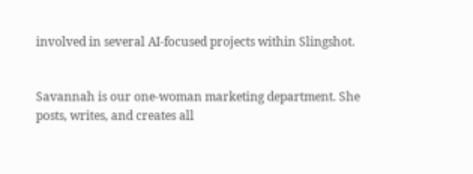involved in several AI-focused projects within Slingshot.


Savannah is our one-woman marketing department. She posts, writes, and creates all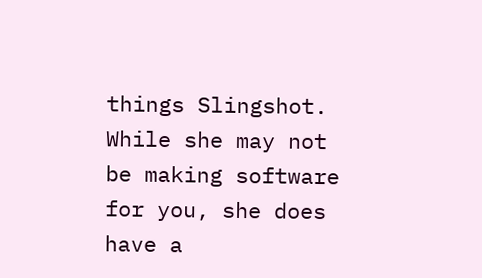things Slingshot. While she may not be making software for you, she does have a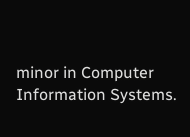minor in Computer Information Systems.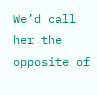We’d call her the opposite of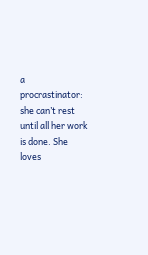a procrastinator: she can’t rest until all her work is done. She loves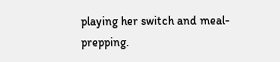playing her switch and meal-prepping.